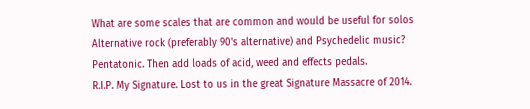What are some scales that are common and would be useful for solos Alternative rock (preferably 90's alternative) and Psychedelic music?
Pentatonic. Then add loads of acid, weed and effects pedals.
R.I.P. My Signature. Lost to us in the great Signature Massacre of 2014.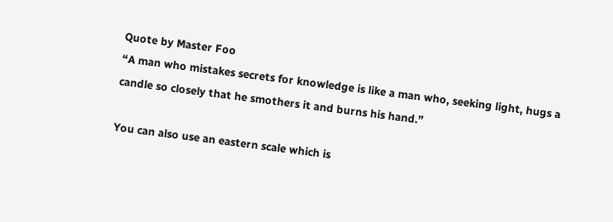Quote by Master Foo
“A man who mistakes secrets for knowledge is like a man who, seeking light, hugs a candle so closely that he smothers it and burns his hand.”

You can also use an eastern scale which is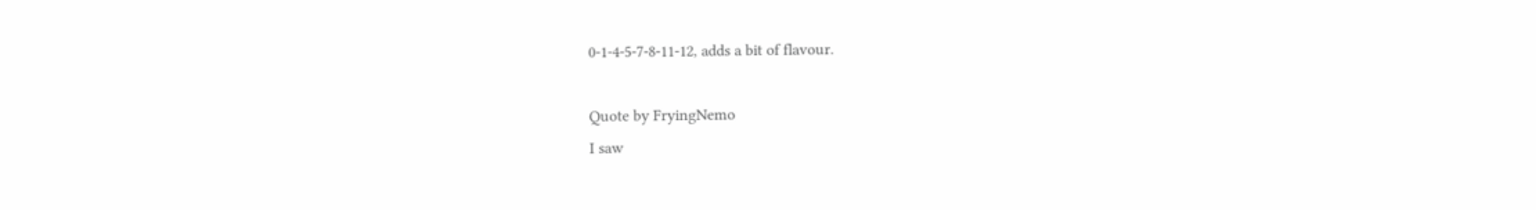0-1-4-5-7-8-11-12, adds a bit of flavour.

Quote by FryingNemo
I saw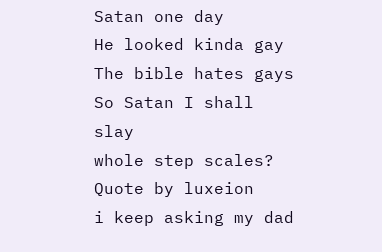Satan one day
He looked kinda gay
The bible hates gays
So Satan I shall slay
whole step scales?
Quote by luxeion
i keep asking my dad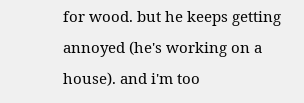for wood. but he keeps getting annoyed (he's working on a house). and i'm too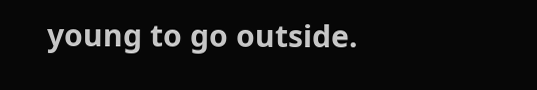young to go outside.